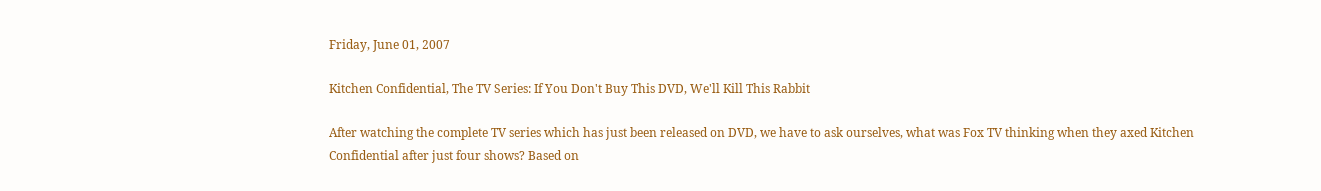Friday, June 01, 2007

Kitchen Confidential, The TV Series: If You Don't Buy This DVD, We'll Kill This Rabbit

After watching the complete TV series which has just been released on DVD, we have to ask ourselves, what was Fox TV thinking when they axed Kitchen Confidential after just four shows? Based on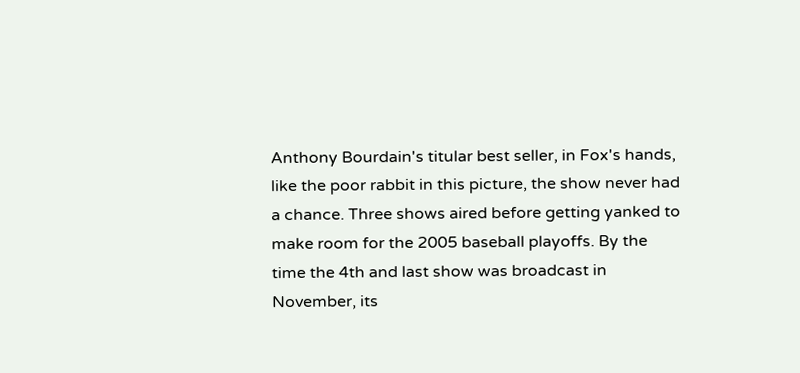Anthony Bourdain's titular best seller, in Fox's hands, like the poor rabbit in this picture, the show never had a chance. Three shows aired before getting yanked to make room for the 2005 baseball playoffs. By the time the 4th and last show was broadcast in November, its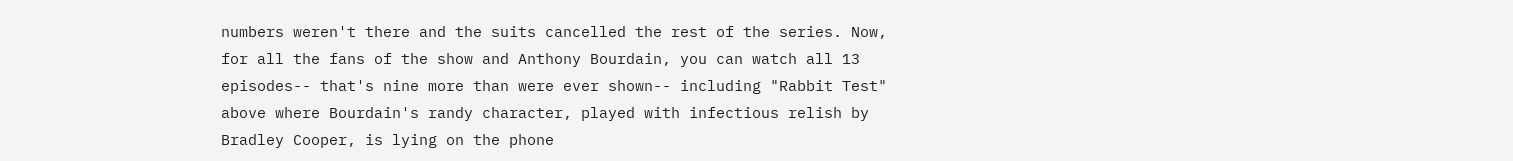numbers weren't there and the suits cancelled the rest of the series. Now, for all the fans of the show and Anthony Bourdain, you can watch all 13 episodes-- that's nine more than were ever shown-- including "Rabbit Test" above where Bourdain's randy character, played with infectious relish by Bradley Cooper, is lying on the phone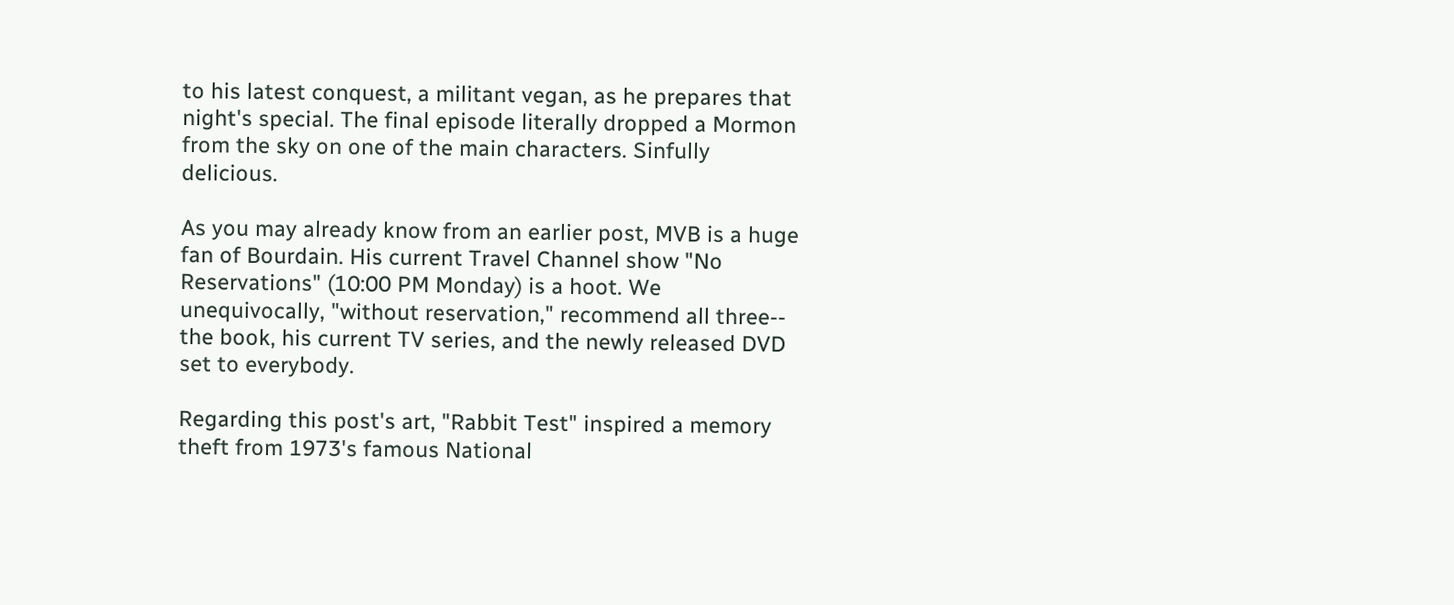to his latest conquest, a militant vegan, as he prepares that night's special. The final episode literally dropped a Mormon from the sky on one of the main characters. Sinfully delicious.

As you may already know from an earlier post, MVB is a huge fan of Bourdain. His current Travel Channel show "No Reservations" (10:00 PM Monday) is a hoot. We unequivocally, "without reservation," recommend all three-- the book, his current TV series, and the newly released DVD set to everybody.

Regarding this post's art, "Rabbit Test" inspired a memory theft from 1973's famous National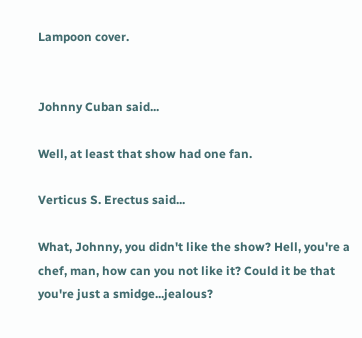Lampoon cover.


Johnny Cuban said...

Well, at least that show had one fan.

Verticus S. Erectus said...

What, Johnny, you didn't like the show? Hell, you're a chef, man, how can you not like it? Could it be that you're just a smidge...jealous?